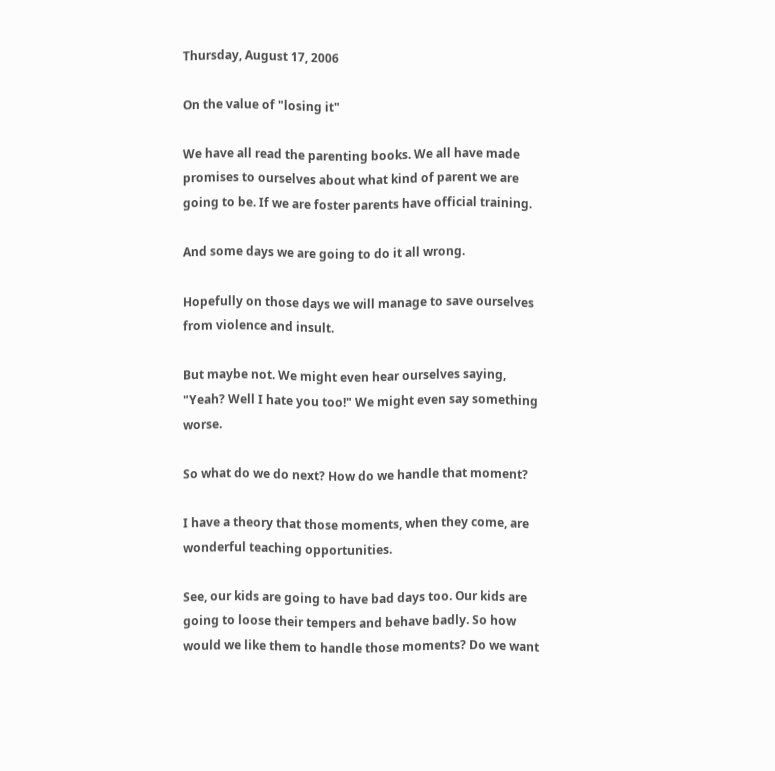Thursday, August 17, 2006

On the value of "losing it"

We have all read the parenting books. We all have made promises to ourselves about what kind of parent we are going to be. If we are foster parents have official training.

And some days we are going to do it all wrong.

Hopefully on those days we will manage to save ourselves from violence and insult.

But maybe not. We might even hear ourselves saying, "Yeah? Well I hate you too!" We might even say something worse.

So what do we do next? How do we handle that moment?

I have a theory that those moments, when they come, are wonderful teaching opportunities.

See, our kids are going to have bad days too. Our kids are going to loose their tempers and behave badly. So how would we like them to handle those moments? Do we want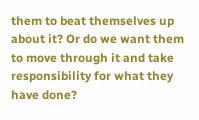them to beat themselves up about it? Or do we want them to move through it and take responsibility for what they have done?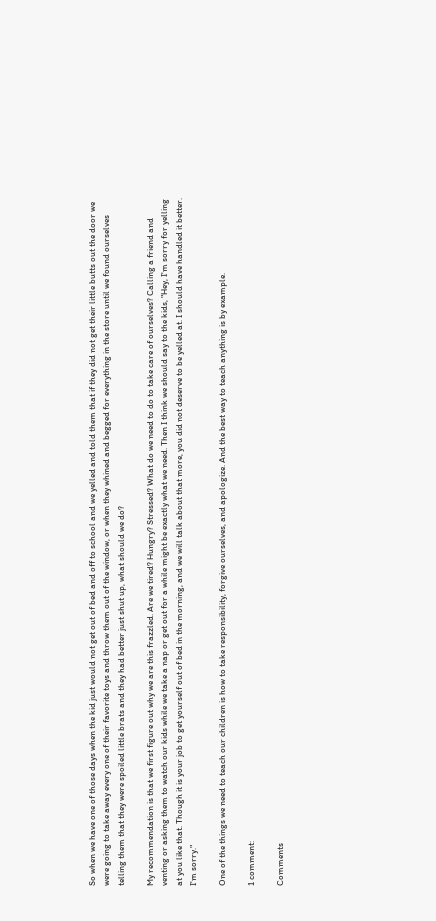So when we have one of those days when the kid just would not get out of bed and off to school and we yelled and told them that if they did not get their little butts out the door we were going to take away every one of their favorite toys and throw them out of the window, or when they whined and begged for everything in the store until we found ourselves telling them that they were spoiled little brats and they had better just shut up, what should we do?

My recommendation is that we first figure out why we are this frazzled. Are we tired? Hungry? Stressed? What do we need to do to take care of ourselves? Calling a friend and venting or asking them to watch our kids while we take a nap or get out for a while might be exactly what we need. Then I think we should say to the kids, "Hey, I'm sorry for yelling at you like that. Though it is your job to get yourself out of bed in the morning, and we will talk about that more, you did not deserve to be yelled at. I should have handled it better. I'm sorry."

One of the things we need to teach our children is how to take responsibility, forgive ourselves, and apologize. And the best way to teach anything is by example.

1 comment:

Comments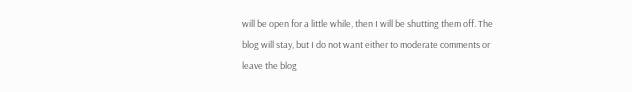will be open for a little while, then I will be shutting them off. The blog will stay, but I do not want either to moderate comments or leave the blog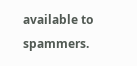available to spammers.